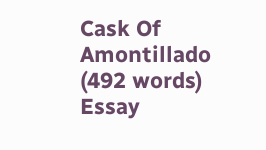Cask Of Amontillado (492 words) Essay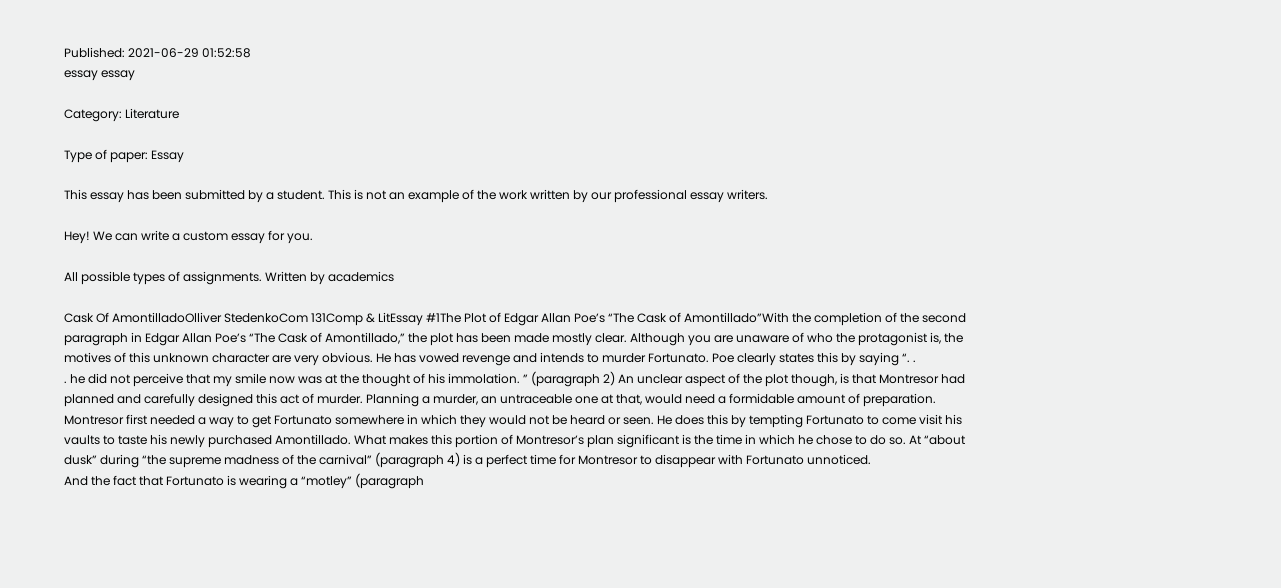Published: 2021-06-29 01:52:58
essay essay

Category: Literature

Type of paper: Essay

This essay has been submitted by a student. This is not an example of the work written by our professional essay writers.

Hey! We can write a custom essay for you.

All possible types of assignments. Written by academics

Cask Of AmontilladoOlliver StedenkoCom 131Comp & LitEssay #1The Plot of Edgar Allan Poe’s “The Cask of Amontillado”With the completion of the second paragraph in Edgar Allan Poe’s “The Cask of Amontillado,” the plot has been made mostly clear. Although you are unaware of who the protagonist is, the motives of this unknown character are very obvious. He has vowed revenge and intends to murder Fortunato. Poe clearly states this by saying “. .
. he did not perceive that my smile now was at the thought of his immolation. ” (paragraph 2) An unclear aspect of the plot though, is that Montresor had planned and carefully designed this act of murder. Planning a murder, an untraceable one at that, would need a formidable amount of preparation.
Montresor first needed a way to get Fortunato somewhere in which they would not be heard or seen. He does this by tempting Fortunato to come visit his vaults to taste his newly purchased Amontillado. What makes this portion of Montresor’s plan significant is the time in which he chose to do so. At “about dusk” during “the supreme madness of the carnival” (paragraph 4) is a perfect time for Montresor to disappear with Fortunato unnoticed.
And the fact that Fortunato is wearing a “motley” (paragraph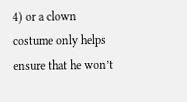4) or a clown costume only helps ensure that he won’t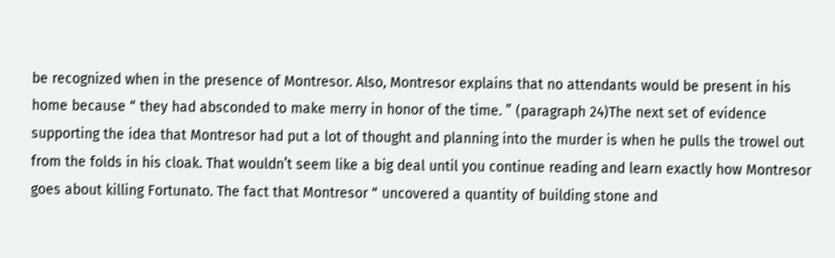be recognized when in the presence of Montresor. Also, Montresor explains that no attendants would be present in his home because “ they had absconded to make merry in honor of the time. ” (paragraph 24)The next set of evidence supporting the idea that Montresor had put a lot of thought and planning into the murder is when he pulls the trowel out from the folds in his cloak. That wouldn’t seem like a big deal until you continue reading and learn exactly how Montresor goes about killing Fortunato. The fact that Montresor “ uncovered a quantity of building stone and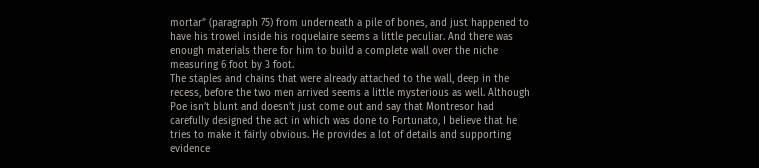mortar” (paragraph 75) from underneath a pile of bones, and just happened to have his trowel inside his roquelaire seems a little peculiar. And there was enough materials there for him to build a complete wall over the niche measuring 6 foot by 3 foot.
The staples and chains that were already attached to the wall, deep in the recess, before the two men arrived seems a little mysterious as well. Although Poe isn’t blunt and doesn’t just come out and say that Montresor had carefully designed the act in which was done to Fortunato, I believe that he tries to make it fairly obvious. He provides a lot of details and supporting evidence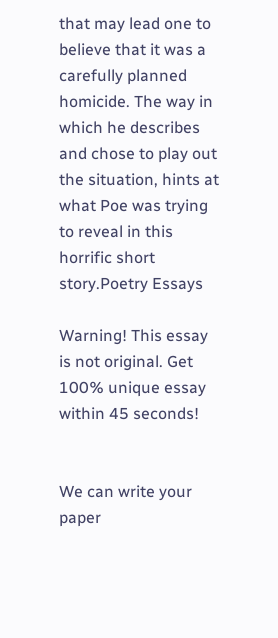that may lead one to believe that it was a carefully planned homicide. The way in which he describes and chose to play out the situation, hints at what Poe was trying to reveal in this horrific short story.Poetry Essays

Warning! This essay is not original. Get 100% unique essay within 45 seconds!


We can write your paper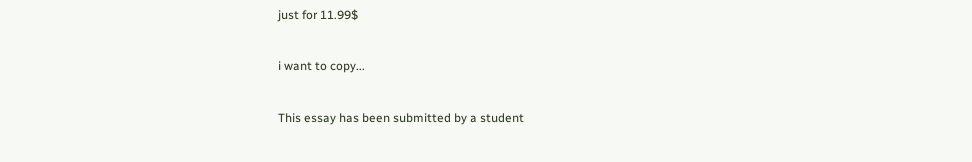just for 11.99$

i want to copy...

This essay has been submitted by a student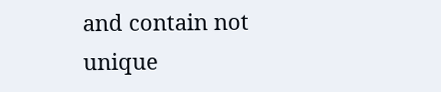and contain not unique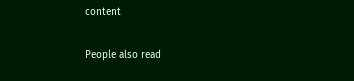content

People also read